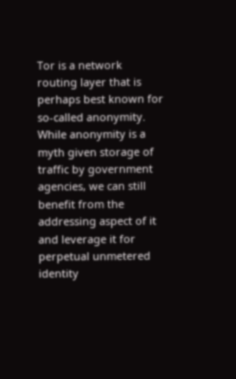Tor is a network routing layer that is perhaps best known for so-called anonymity. While anonymity is a myth given storage of traffic by government agencies, we can still benefit from the addressing aspect of it and leverage it for perpetual unmetered identity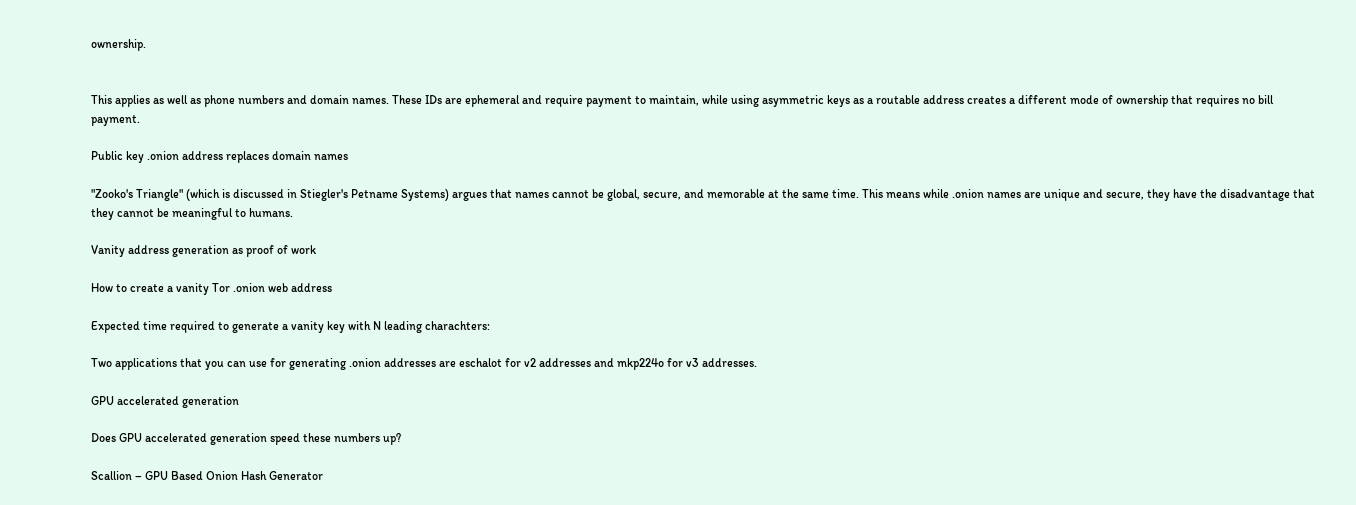ownership.


This applies as well as phone numbers and domain names. These IDs are ephemeral and require payment to maintain, while using asymmetric keys as a routable address creates a different mode of ownership that requires no bill payment.

Public key .onion address replaces domain names

"Zooko's Triangle" (which is discussed in Stiegler's Petname Systems) argues that names cannot be global, secure, and memorable at the same time. This means while .onion names are unique and secure, they have the disadvantage that they cannot be meaningful to humans.

Vanity address generation as proof of work

How to create a vanity Tor .onion web address

Expected time required to generate a vanity key with N leading charachters:

Two applications that you can use for generating .onion addresses are eschalot for v2 addresses and mkp224o for v3 addresses.

GPU accelerated generation

Does GPU accelerated generation speed these numbers up?

Scallion – GPU Based Onion Hash Generator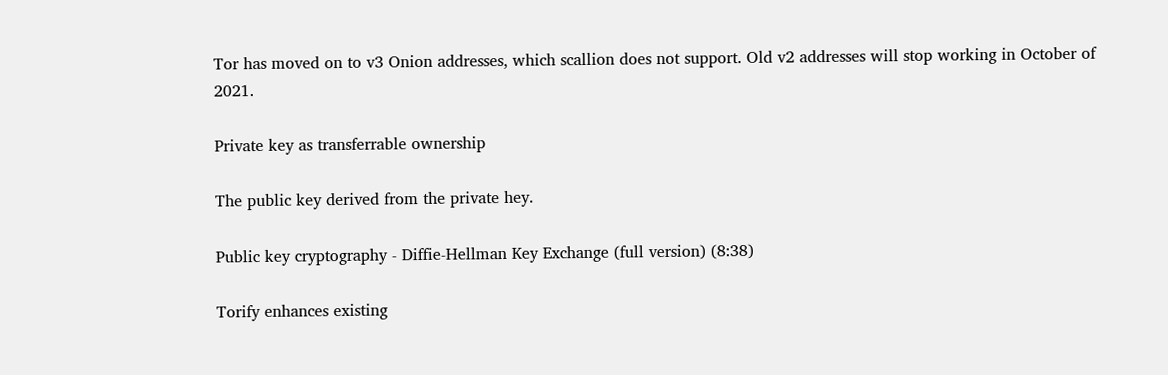Tor has moved on to v3 Onion addresses, which scallion does not support. Old v2 addresses will stop working in October of 2021.

Private key as transferrable ownership

The public key derived from the private hey.

Public key cryptography - Diffie-Hellman Key Exchange (full version) (8:38)

Torify enhances existing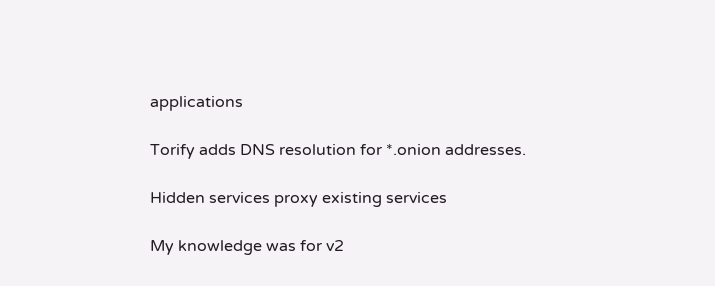applications

Torify adds DNS resolution for *.onion addresses.

Hidden services proxy existing services

My knowledge was for v2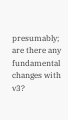presumably; are there any fundamental changes with v3?